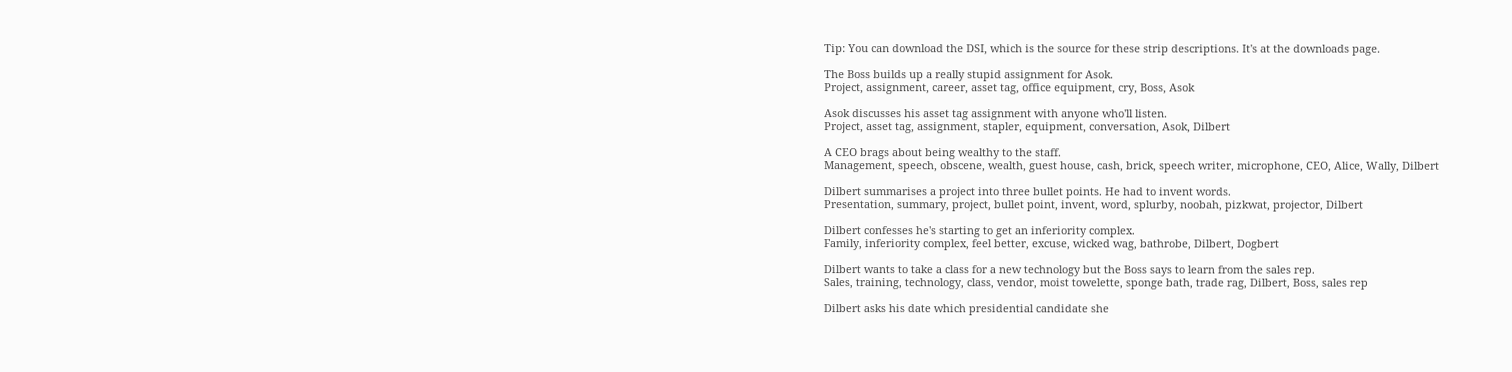Tip: You can download the DSI, which is the source for these strip descriptions. It's at the downloads page.

The Boss builds up a really stupid assignment for Asok.
Project, assignment, career, asset tag, office equipment, cry, Boss, Asok

Asok discusses his asset tag assignment with anyone who'll listen.
Project, asset tag, assignment, stapler, equipment, conversation, Asok, Dilbert

A CEO brags about being wealthy to the staff.
Management, speech, obscene, wealth, guest house, cash, brick, speech writer, microphone, CEO, Alice, Wally, Dilbert

Dilbert summarises a project into three bullet points. He had to invent words.
Presentation, summary, project, bullet point, invent, word, splurby, noobah, pizkwat, projector, Dilbert

Dilbert confesses he's starting to get an inferiority complex.
Family, inferiority complex, feel better, excuse, wicked wag, bathrobe, Dilbert, Dogbert

Dilbert wants to take a class for a new technology but the Boss says to learn from the sales rep.
Sales, training, technology, class, vendor, moist towelette, sponge bath, trade rag, Dilbert, Boss, sales rep

Dilbert asks his date which presidential candidate she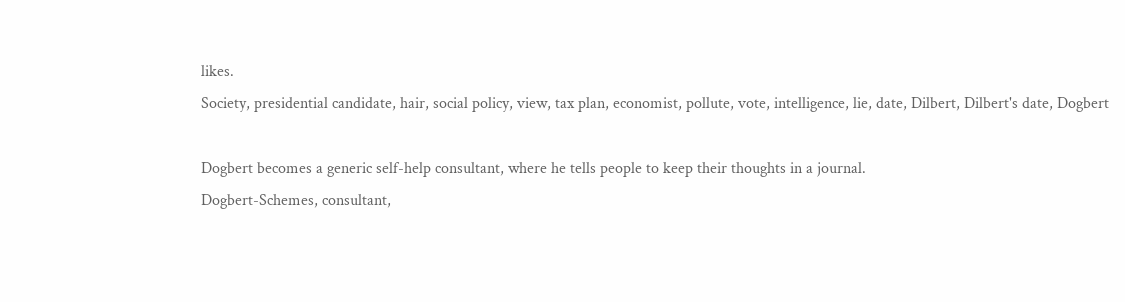likes.
Society, presidential candidate, hair, social policy, view, tax plan, economist, pollute, vote, intelligence, lie, date, Dilbert, Dilbert's date, Dogbert

Dogbert becomes a generic self-help consultant, where he tells people to keep their thoughts in a journal.
Dogbert-Schemes, consultant,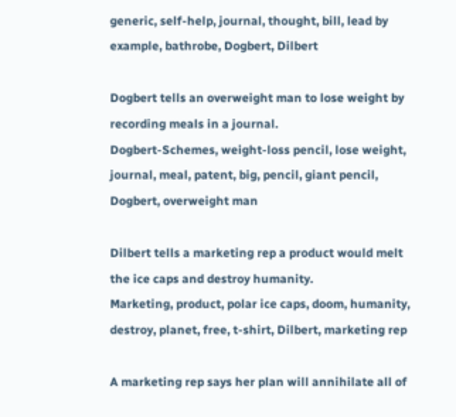generic, self-help, journal, thought, bill, lead by example, bathrobe, Dogbert, Dilbert

Dogbert tells an overweight man to lose weight by recording meals in a journal.
Dogbert-Schemes, weight-loss pencil, lose weight, journal, meal, patent, big, pencil, giant pencil, Dogbert, overweight man

Dilbert tells a marketing rep a product would melt the ice caps and destroy humanity.
Marketing, product, polar ice caps, doom, humanity, destroy, planet, free, t-shirt, Dilbert, marketing rep

A marketing rep says her plan will annihilate all of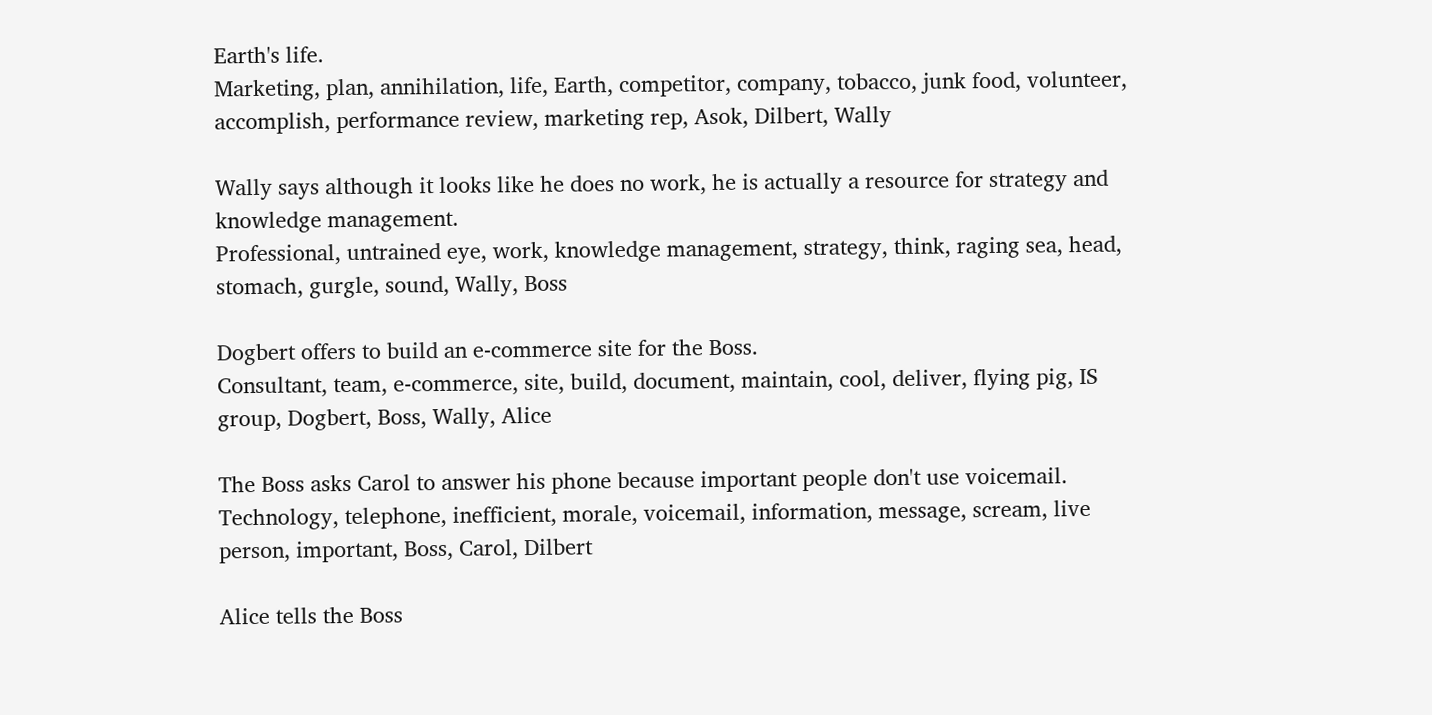Earth's life.
Marketing, plan, annihilation, life, Earth, competitor, company, tobacco, junk food, volunteer, accomplish, performance review, marketing rep, Asok, Dilbert, Wally

Wally says although it looks like he does no work, he is actually a resource for strategy and knowledge management.
Professional, untrained eye, work, knowledge management, strategy, think, raging sea, head, stomach, gurgle, sound, Wally, Boss

Dogbert offers to build an e-commerce site for the Boss.
Consultant, team, e-commerce, site, build, document, maintain, cool, deliver, flying pig, IS group, Dogbert, Boss, Wally, Alice

The Boss asks Carol to answer his phone because important people don't use voicemail.
Technology, telephone, inefficient, morale, voicemail, information, message, scream, live person, important, Boss, Carol, Dilbert

Alice tells the Boss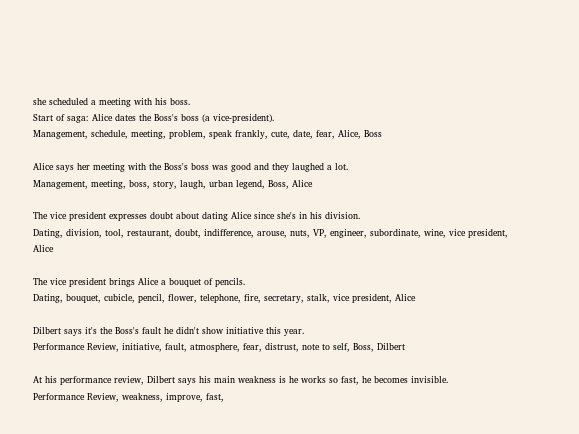she scheduled a meeting with his boss.
Start of saga: Alice dates the Boss's boss (a vice-president).
Management, schedule, meeting, problem, speak frankly, cute, date, fear, Alice, Boss

Alice says her meeting with the Boss's boss was good and they laughed a lot.
Management, meeting, boss, story, laugh, urban legend, Boss, Alice

The vice president expresses doubt about dating Alice since she's in his division.
Dating, division, tool, restaurant, doubt, indifference, arouse, nuts, VP, engineer, subordinate, wine, vice president, Alice

The vice president brings Alice a bouquet of pencils.
Dating, bouquet, cubicle, pencil, flower, telephone, fire, secretary, stalk, vice president, Alice

Dilbert says it's the Boss's fault he didn't show initiative this year.
Performance Review, initiative, fault, atmosphere, fear, distrust, note to self, Boss, Dilbert

At his performance review, Dilbert says his main weakness is he works so fast, he becomes invisible.
Performance Review, weakness, improve, fast,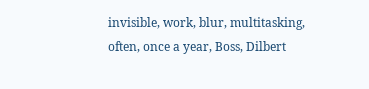invisible, work, blur, multitasking, often, once a year, Boss, Dilbert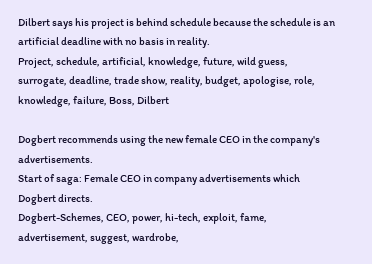Dilbert says his project is behind schedule because the schedule is an artificial deadline with no basis in reality.
Project, schedule, artificial, knowledge, future, wild guess, surrogate, deadline, trade show, reality, budget, apologise, role, knowledge, failure, Boss, Dilbert

Dogbert recommends using the new female CEO in the company's advertisements.
Start of saga: Female CEO in company advertisements which Dogbert directs.
Dogbert-Schemes, CEO, power, hi-tech, exploit, fame, advertisement, suggest, wardrobe,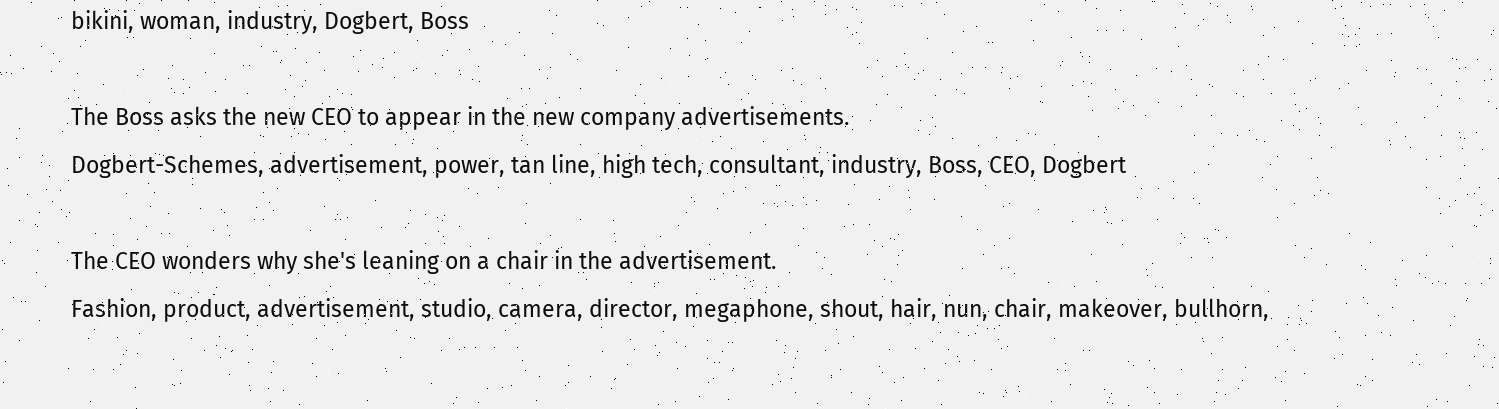bikini, woman, industry, Dogbert, Boss

The Boss asks the new CEO to appear in the new company advertisements.
Dogbert-Schemes, advertisement, power, tan line, high tech, consultant, industry, Boss, CEO, Dogbert

The CEO wonders why she's leaning on a chair in the advertisement.
Fashion, product, advertisement, studio, camera, director, megaphone, shout, hair, nun, chair, makeover, bullhorn,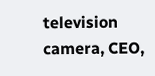television camera, CEO,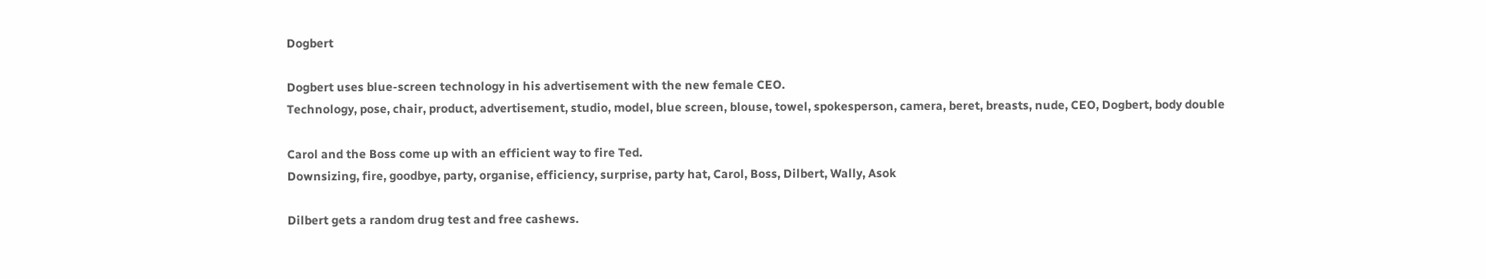Dogbert

Dogbert uses blue-screen technology in his advertisement with the new female CEO.
Technology, pose, chair, product, advertisement, studio, model, blue screen, blouse, towel, spokesperson, camera, beret, breasts, nude, CEO, Dogbert, body double

Carol and the Boss come up with an efficient way to fire Ted.
Downsizing, fire, goodbye, party, organise, efficiency, surprise, party hat, Carol, Boss, Dilbert, Wally, Asok

Dilbert gets a random drug test and free cashews.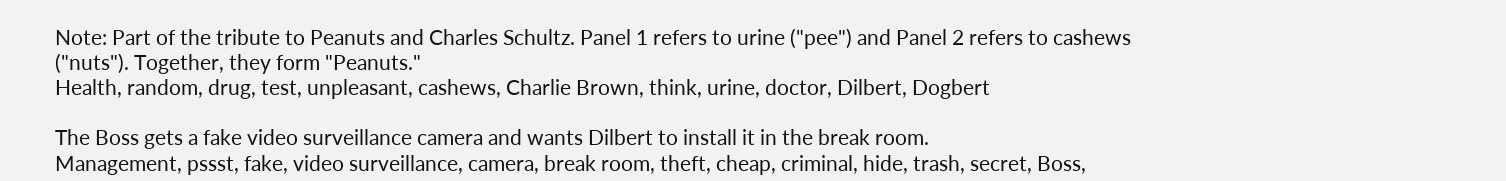Note: Part of the tribute to Peanuts and Charles Schultz. Panel 1 refers to urine ("pee") and Panel 2 refers to cashews ("nuts"). Together, they form "Peanuts."
Health, random, drug, test, unpleasant, cashews, Charlie Brown, think, urine, doctor, Dilbert, Dogbert

The Boss gets a fake video surveillance camera and wants Dilbert to install it in the break room.
Management, pssst, fake, video surveillance, camera, break room, theft, cheap, criminal, hide, trash, secret, Boss,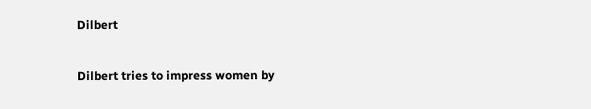Dilbert

Dilbert tries to impress women by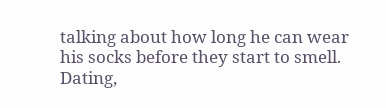talking about how long he can wear his socks before they start to smell.
Dating,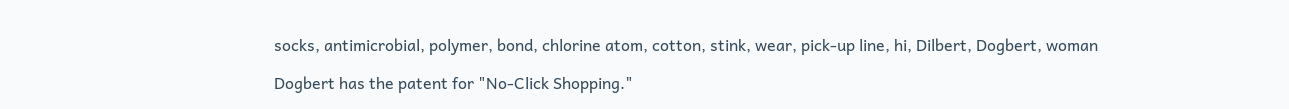socks, antimicrobial, polymer, bond, chlorine atom, cotton, stink, wear, pick-up line, hi, Dilbert, Dogbert, woman

Dogbert has the patent for "No-Click Shopping."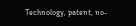Technology, patent, no-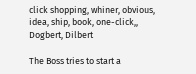click shopping, whiner, obvious, idea, ship, book, one-click,, Dogbert, Dilbert

The Boss tries to start a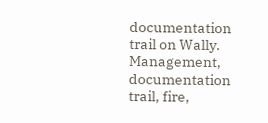documentation trail on Wally.
Management, documentation trail, fire,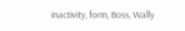inactivity, form, Boss, Wally